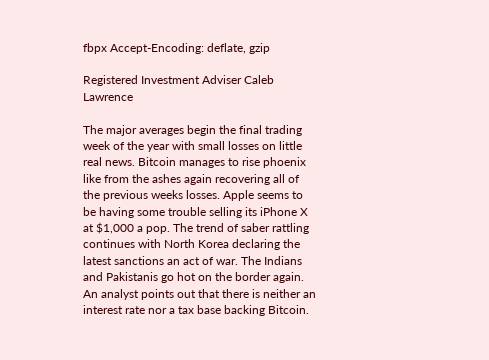fbpx Accept-Encoding: deflate, gzip

Registered Investment Adviser Caleb Lawrence

The major averages begin the final trading week of the year with small losses on little real news. Bitcoin manages to rise phoenix like from the ashes again recovering all of the previous weeks losses. Apple seems to be having some trouble selling its iPhone X at $1,000 a pop. The trend of saber rattling continues with North Korea declaring the latest sanctions an act of war. The Indians and Pakistanis go hot on the border again. An analyst points out that there is neither an interest rate nor a tax base backing Bitcoin.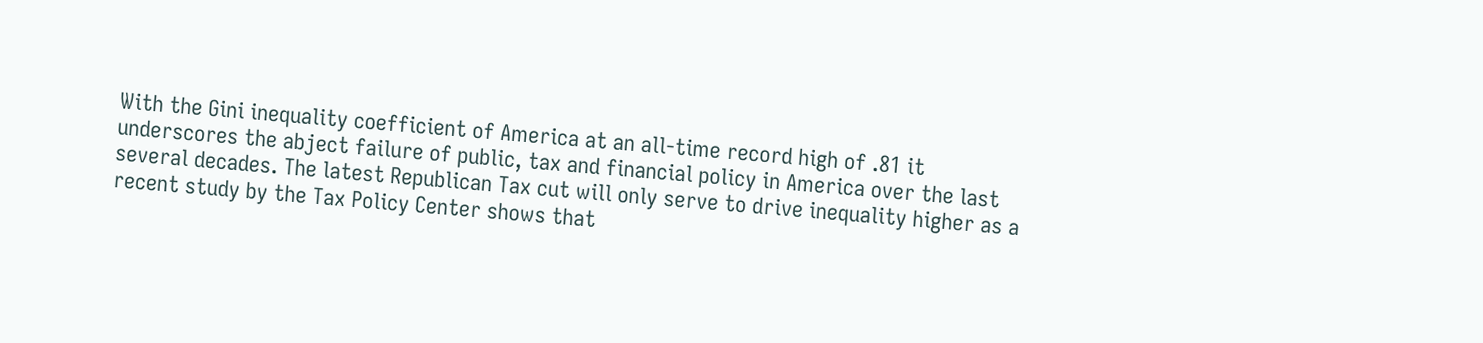With the Gini inequality coefficient of America at an all-time record high of .81 it underscores the abject failure of public, tax and financial policy in America over the last several decades. The latest Republican Tax cut will only serve to drive inequality higher as a recent study by the Tax Policy Center shows that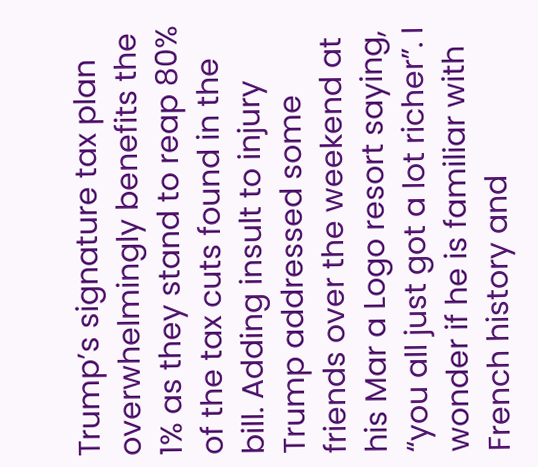Trump’s signature tax plan overwhelmingly benefits the 1% as they stand to reap 80% of the tax cuts found in the bill. Adding insult to injury Trump addressed some friends over the weekend at his Mar a Logo resort saying, “you all just got a lot richer”. I wonder if he is familiar with French history and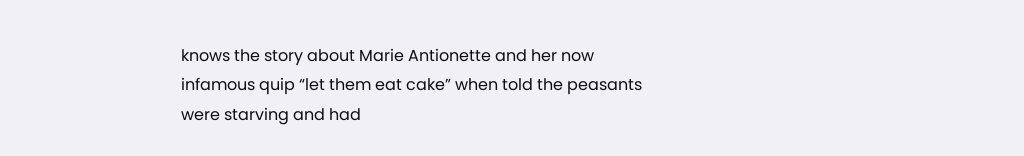knows the story about Marie Antionette and her now infamous quip “let them eat cake” when told the peasants were starving and had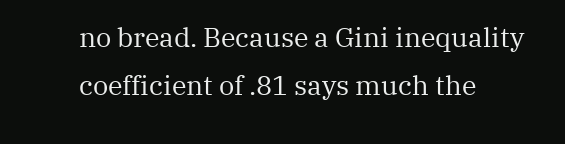no bread. Because a Gini inequality coefficient of .81 says much the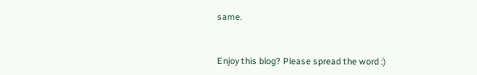same.


Enjoy this blog? Please spread the word :)